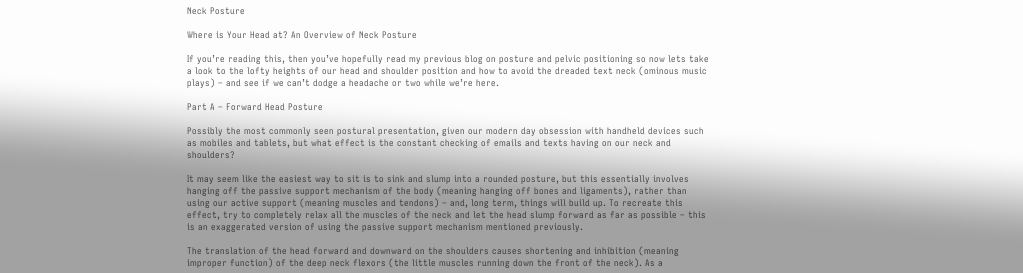Neck Posture

Where is Your Head at? An Overview of Neck Posture

If you’re reading this, then you’ve hopefully read my previous blog on posture and pelvic positioning so now lets take a look to the lofty heights of our head and shoulder position and how to avoid the dreaded text neck (ominous music plays) – and see if we can’t dodge a headache or two while we’re here.

Part A – Forward Head Posture

Possibly the most commonly seen postural presentation, given our modern day obsession with handheld devices such as mobiles and tablets, but what effect is the constant checking of emails and texts having on our neck and shoulders?

It may seem like the easiest way to sit is to sink and slump into a rounded posture, but this essentially involves hanging off the passive support mechanism of the body (meaning hanging off bones and ligaments), rather than using our active support (meaning muscles and tendons) – and, long term, things will build up. To recreate this effect, try to completely relax all the muscles of the neck and let the head slump forward as far as possible – this is an exaggerated version of using the passive support mechanism mentioned previously.

The translation of the head forward and downward on the shoulders causes shortening and inhibition (meaning improper function) of the deep neck flexors (the little muscles running down the front of the neck). As a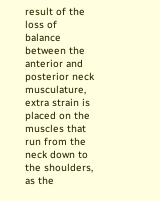result of the loss of balance between the anterior and posterior neck musculature, extra strain is placed on the muscles that run from the neck down to the shoulders, as the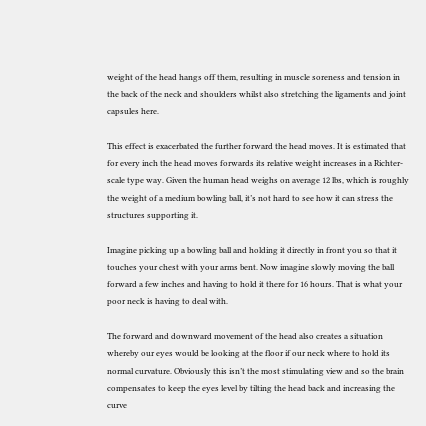weight of the head hangs off them, resulting in muscle soreness and tension in the back of the neck and shoulders whilst also stretching the ligaments and joint capsules here.

This effect is exacerbated the further forward the head moves. It is estimated that for every inch the head moves forwards its relative weight increases in a Richter-scale type way. Given the human head weighs on average 12 lbs, which is roughly the weight of a medium bowling ball, it’s not hard to see how it can stress the structures supporting it.

Imagine picking up a bowling ball and holding it directly in front you so that it touches your chest with your arms bent. Now imagine slowly moving the ball forward a few inches and having to hold it there for 16 hours. That is what your poor neck is having to deal with.

The forward and downward movement of the head also creates a situation whereby our eyes would be looking at the floor if our neck where to hold its normal curvature. Obviously this isn’t the most stimulating view and so the brain compensates to keep the eyes level by tilting the head back and increasing the curve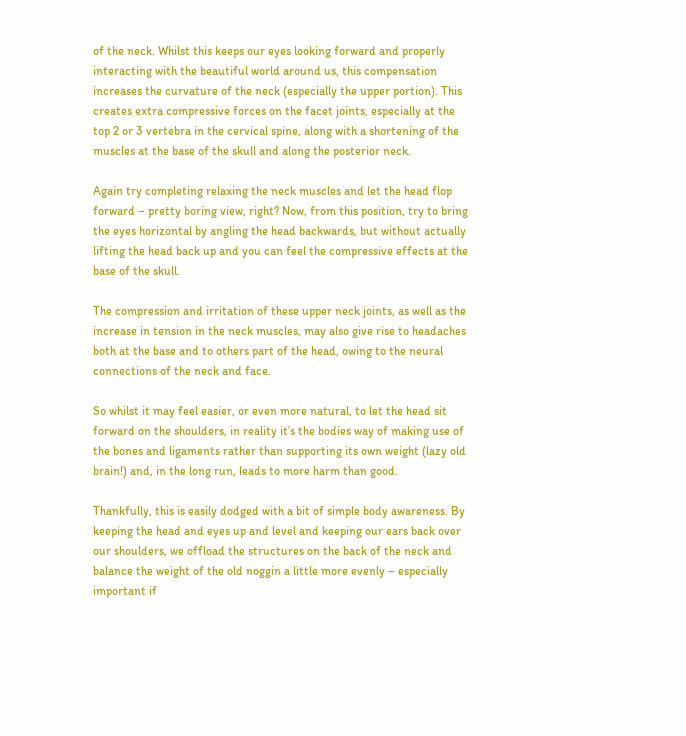of the neck. Whilst this keeps our eyes looking forward and properly interacting with the beautiful world around us, this compensation increases the curvature of the neck (especially the upper portion). This creates extra compressive forces on the facet joints, especially at the top 2 or 3 vertebra in the cervical spine, along with a shortening of the muscles at the base of the skull and along the posterior neck.

Again try completing relaxing the neck muscles and let the head flop forward – pretty boring view, right? Now, from this position, try to bring the eyes horizontal by angling the head backwards, but without actually lifting the head back up and you can feel the compressive effects at the base of the skull.

The compression and irritation of these upper neck joints, as well as the increase in tension in the neck muscles, may also give rise to headaches both at the base and to others part of the head, owing to the neural connections of the neck and face.

So whilst it may feel easier, or even more natural, to let the head sit forward on the shoulders, in reality it’s the bodies way of making use of the bones and ligaments rather than supporting its own weight (lazy old brain!) and, in the long run, leads to more harm than good.

Thankfully, this is easily dodged with a bit of simple body awareness. By keeping the head and eyes up and level and keeping our ears back over our shoulders, we offload the structures on the back of the neck and balance the weight of the old noggin a little more evenly – especially important if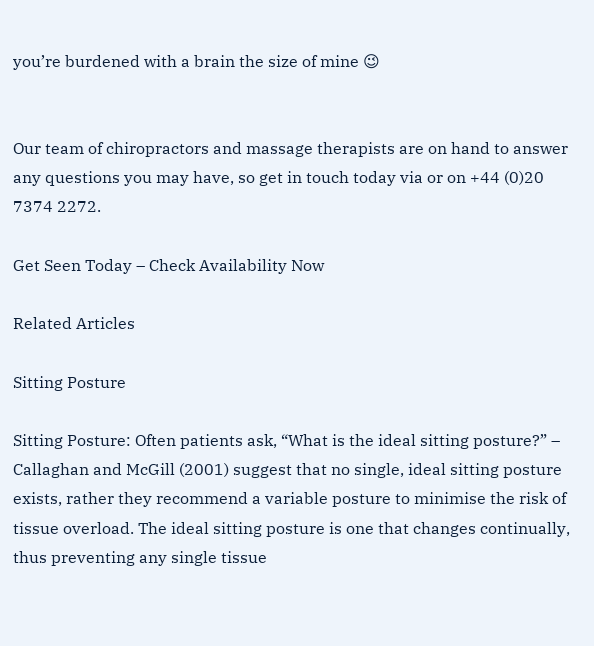you’re burdened with a brain the size of mine 😉


Our team of chiropractors and massage therapists are on hand to answer any questions you may have, so get in touch today via or on +44 (0)20 7374 2272.

Get Seen Today – Check Availability Now

Related Articles

Sitting Posture

Sitting Posture: Often patients ask, “What is the ideal sitting posture?” – Callaghan and McGill (2001) suggest that no single, ideal sitting posture exists, rather they recommend a variable posture to minimise the risk of tissue overload. The ideal sitting posture is one that changes continually, thus preventing any single tissue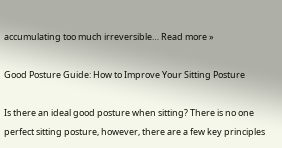accumulating too much irreversible… Read more »

Good Posture Guide: How to Improve Your Sitting Posture

Is there an ideal good posture when sitting? There is no one perfect sitting posture, however, there are a few key principles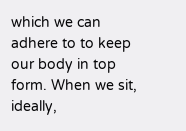which we can adhere to to keep our body in top form. When we sit, ideally,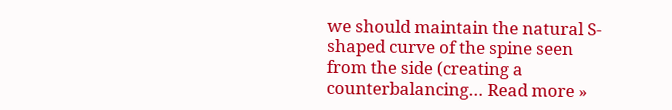we should maintain the natural S-shaped curve of the spine seen from the side (creating a counterbalancing… Read more »